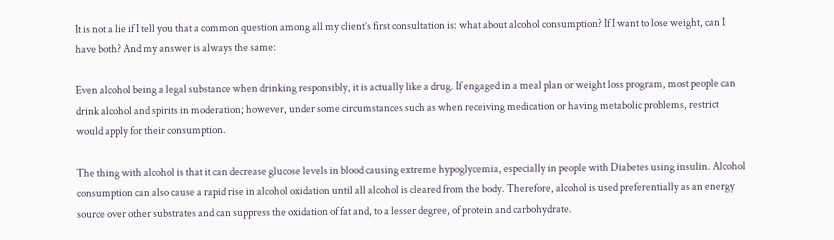It is not a lie if I tell you that a common question among all my client’s first consultation is: what about alcohol consumption? If I want to lose weight, can I have both? And my answer is always the same:

Even alcohol being a legal substance when drinking responsibly, it is actually like a drug. If engaged in a meal plan or weight loss program, most people can drink alcohol and spirits in moderation; however, under some circumstances such as when receiving medication or having metabolic problems, restrict would apply for their consumption.

The thing with alcohol is that it can decrease glucose levels in blood causing extreme hypoglycemia, especially in people with Diabetes using insulin. Alcohol consumption can also cause a rapid rise in alcohol oxidation until all alcohol is cleared from the body. Therefore, alcohol is used preferentially as an energy source over other substrates and can suppress the oxidation of fat and, to a lesser degree, of protein and carbohydrate.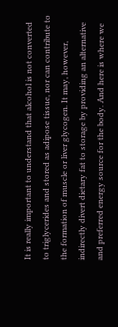It is really important to understand that alcohol is not converted to triglycerides and stored as adipose tissue, nor can contribute to the formation of muscle or liver glycogen. It may, however, indirectly divert dietary fat to storage by providing an alternative and preferred energy source for the body. And here is where we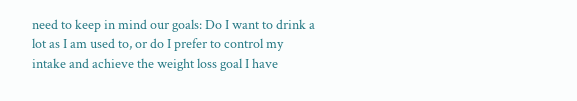need to keep in mind our goals: Do I want to drink a lot as I am used to, or do I prefer to control my intake and achieve the weight loss goal I have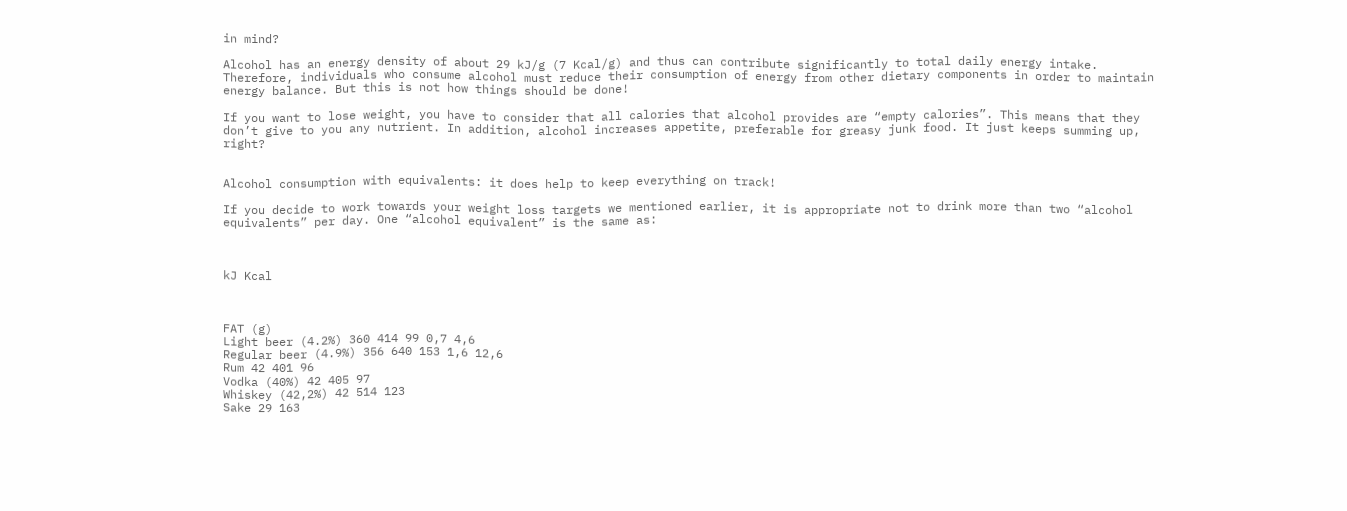in mind?

Alcohol has an energy density of about 29 kJ/g (7 Kcal/g) and thus can contribute significantly to total daily energy intake. Therefore, individuals who consume alcohol must reduce their consumption of energy from other dietary components in order to maintain energy balance. But this is not how things should be done!

If you want to lose weight, you have to consider that all calories that alcohol provides are “empty calories”. This means that they don’t give to you any nutrient. In addition, alcohol increases appetite, preferable for greasy junk food. It just keeps summing up, right?


Alcohol consumption with equivalents: it does help to keep everything on track!

If you decide to work towards your weight loss targets we mentioned earlier, it is appropriate not to drink more than two “alcohol equivalents” per day. One “alcohol equivalent” is the same as:



kJ Kcal



FAT (g)
Light beer (4.2%) 360 414 99 0,7 4,6
Regular beer (4.9%) 356 640 153 1,6 12,6
Rum 42 401 96
Vodka (40%) 42 405 97
Whiskey (42,2%) 42 514 123
Sake 29 163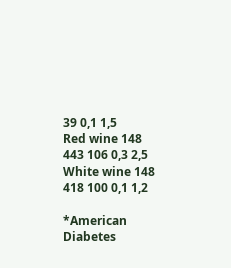39 0,1 1,5
Red wine 148 443 106 0,3 2,5
White wine 148 418 100 0,1 1,2

*American Diabetes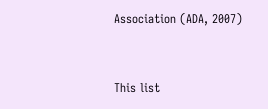Association (ADA, 2007)


This list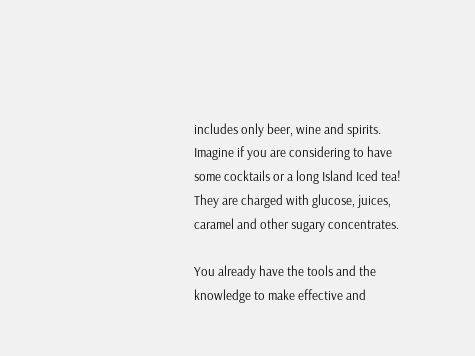includes only beer, wine and spirits. Imagine if you are considering to have some cocktails or a long Island Iced tea! They are charged with glucose, juices, caramel and other sugary concentrates.

You already have the tools and the knowledge to make effective and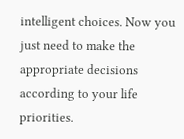intelligent choices. Now you just need to make the appropriate decisions according to your life priorities.